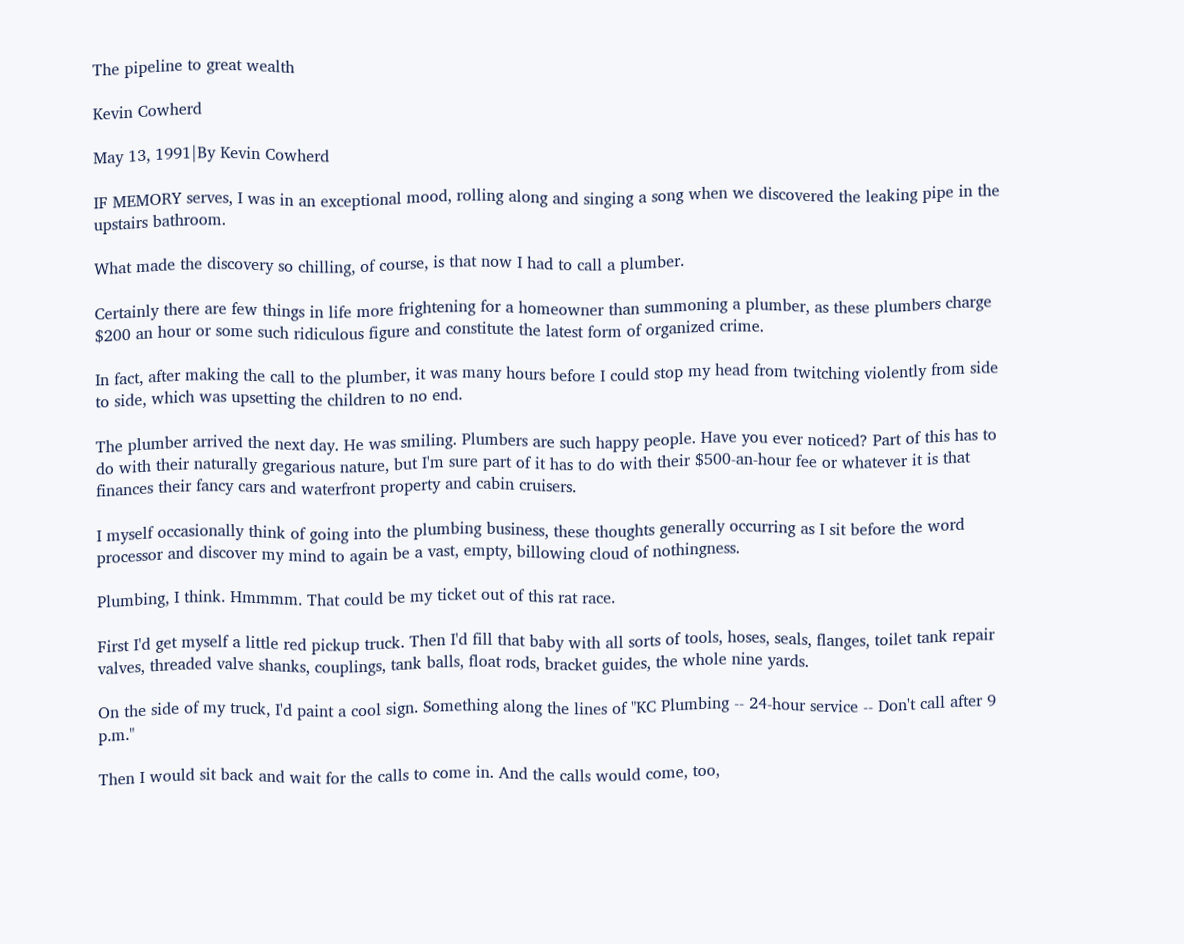The pipeline to great wealth

Kevin Cowherd

May 13, 1991|By Kevin Cowherd

IF MEMORY serves, I was in an exceptional mood, rolling along and singing a song when we discovered the leaking pipe in the upstairs bathroom.

What made the discovery so chilling, of course, is that now I had to call a plumber.

Certainly there are few things in life more frightening for a homeowner than summoning a plumber, as these plumbers charge $200 an hour or some such ridiculous figure and constitute the latest form of organized crime.

In fact, after making the call to the plumber, it was many hours before I could stop my head from twitching violently from side to side, which was upsetting the children to no end.

The plumber arrived the next day. He was smiling. Plumbers are such happy people. Have you ever noticed? Part of this has to do with their naturally gregarious nature, but I'm sure part of it has to do with their $500-an-hour fee or whatever it is that finances their fancy cars and waterfront property and cabin cruisers.

I myself occasionally think of going into the plumbing business, these thoughts generally occurring as I sit before the word processor and discover my mind to again be a vast, empty, billowing cloud of nothingness.

Plumbing, I think. Hmmmm. That could be my ticket out of this rat race.

First I'd get myself a little red pickup truck. Then I'd fill that baby with all sorts of tools, hoses, seals, flanges, toilet tank repair valves, threaded valve shanks, couplings, tank balls, float rods, bracket guides, the whole nine yards.

On the side of my truck, I'd paint a cool sign. Something along the lines of "KC Plumbing -- 24-hour service -- Don't call after 9 p.m."

Then I would sit back and wait for the calls to come in. And the calls would come, too,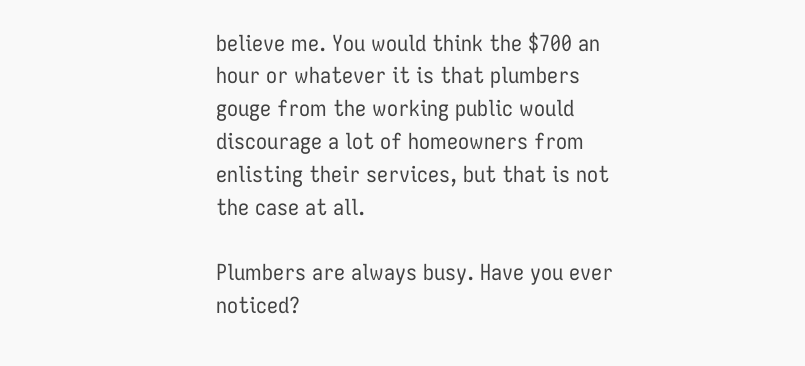believe me. You would think the $700 an hour or whatever it is that plumbers gouge from the working public would discourage a lot of homeowners from enlisting their services, but that is not the case at all.

Plumbers are always busy. Have you ever noticed?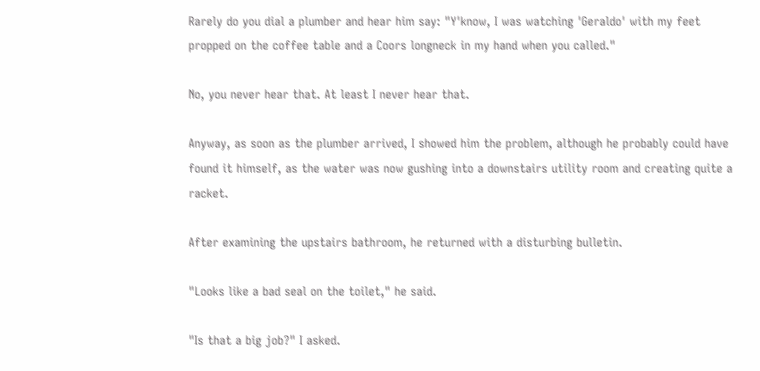Rarely do you dial a plumber and hear him say: "Y'know, I was watching 'Geraldo' with my feet propped on the coffee table and a Coors longneck in my hand when you called."

No, you never hear that. At least I never hear that.

Anyway, as soon as the plumber arrived, I showed him the problem, although he probably could have found it himself, as the water was now gushing into a downstairs utility room and creating quite a racket.

After examining the upstairs bathroom, he returned with a disturbing bulletin.

"Looks like a bad seal on the toilet," he said.

"Is that a big job?" I asked.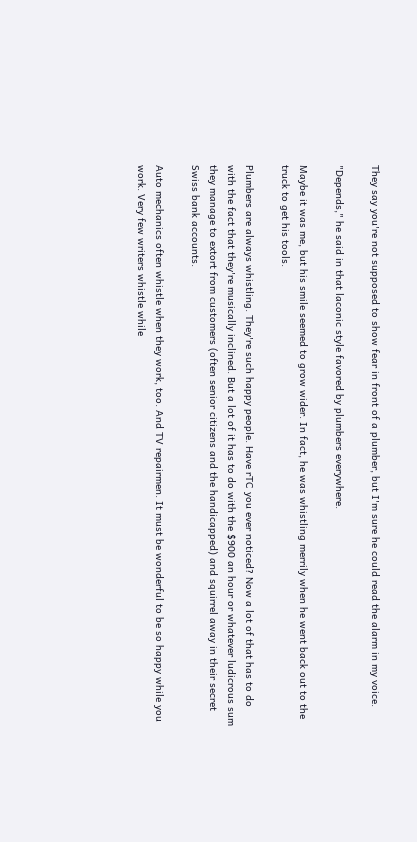They say you're not supposed to show fear in front of a plumber, but I'm sure he could read the alarm in my voice.

"Depends," he said in that laconic style favored by plumbers everywhere.

Maybe it was me, but his smile seemed to grow wider. In fact, he was whistling merrily when he went back out to the truck to get his tools.

Plumbers are always whistling. They're such happy people. Have rTC you ever noticed? Now a lot of that has to do with the fact that they're musically inclined. But a lot of it has to do with the $900 an hour or whatever ludicrous sum they manage to extort from customers (often senior citizens and the handicapped) and squirrel away in their secret Swiss bank accounts.

Auto mechanics often whistle when they work, too. And TV repairmen. It must be wonderful to be so happy while you work. Very few writers whistle while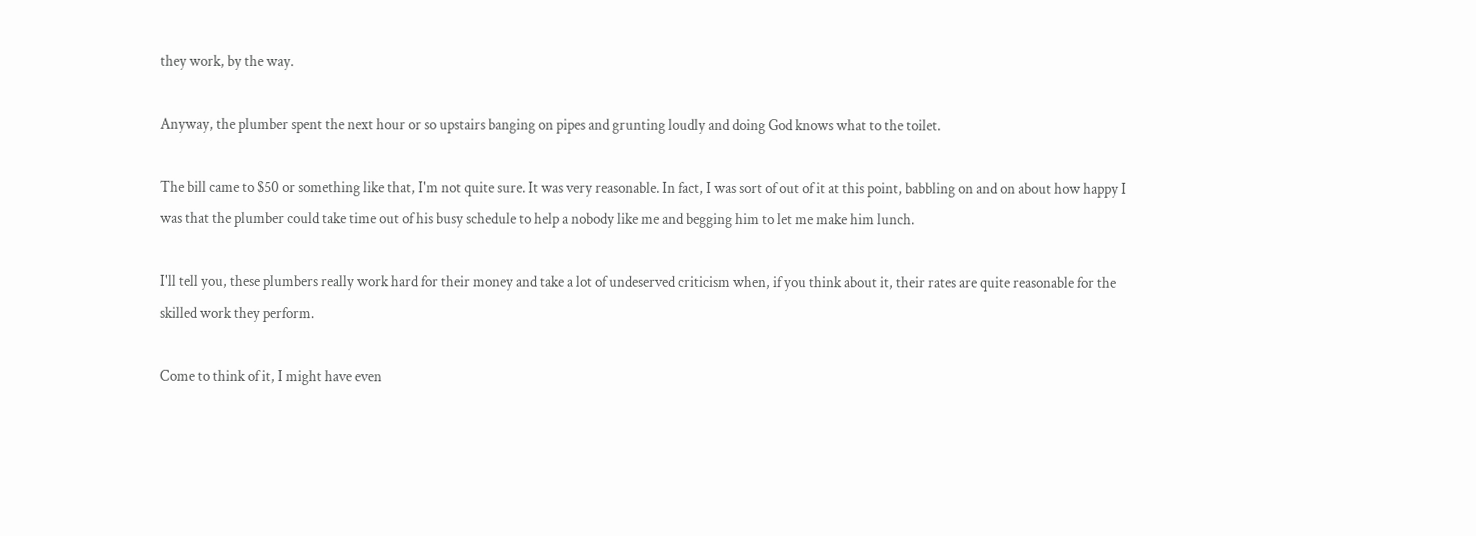they work, by the way.

Anyway, the plumber spent the next hour or so upstairs banging on pipes and grunting loudly and doing God knows what to the toilet.

The bill came to $50 or something like that, I'm not quite sure. It was very reasonable. In fact, I was sort of out of it at this point, babbling on and on about how happy I was that the plumber could take time out of his busy schedule to help a nobody like me and begging him to let me make him lunch.

I'll tell you, these plumbers really work hard for their money and take a lot of undeserved criticism when, if you think about it, their rates are quite reasonable for the skilled work they perform.

Come to think of it, I might have even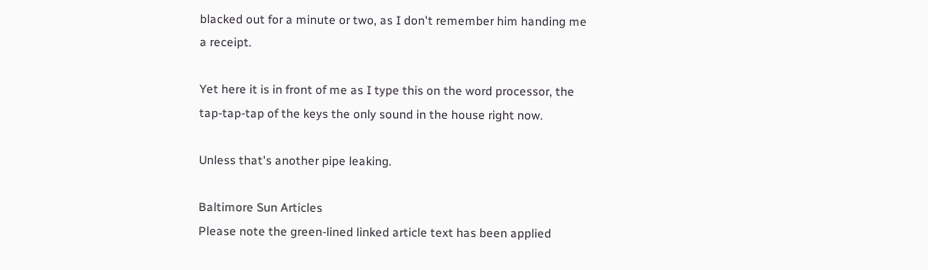blacked out for a minute or two, as I don't remember him handing me a receipt.

Yet here it is in front of me as I type this on the word processor, the tap-tap-tap of the keys the only sound in the house right now.

Unless that's another pipe leaking.

Baltimore Sun Articles
Please note the green-lined linked article text has been applied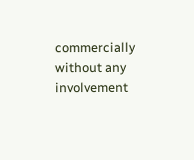commercially without any involvement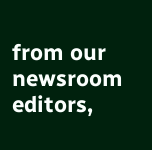from our newsroom editors,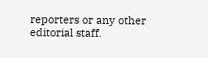reporters or any other editorial staff.